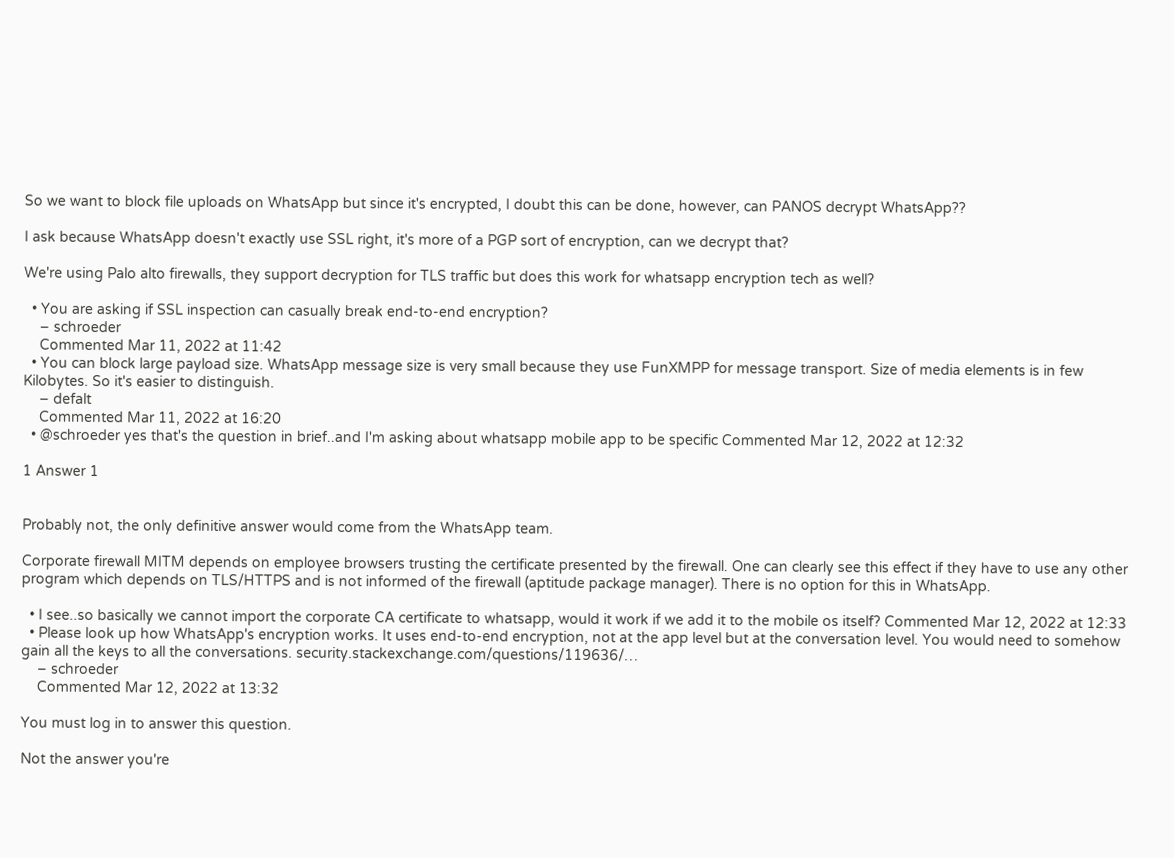So we want to block file uploads on WhatsApp but since it's encrypted, I doubt this can be done, however, can PANOS decrypt WhatsApp??

I ask because WhatsApp doesn't exactly use SSL right, it's more of a PGP sort of encryption, can we decrypt that?

We're using Palo alto firewalls, they support decryption for TLS traffic but does this work for whatsapp encryption tech as well?

  • You are asking if SSL inspection can casually break end-to-end encryption?
    – schroeder
    Commented Mar 11, 2022 at 11:42
  • You can block large payload size. WhatsApp message size is very small because they use FunXMPP for message transport. Size of media elements is in few Kilobytes. So it's easier to distinguish.
    – defalt
    Commented Mar 11, 2022 at 16:20
  • @schroeder yes that's the question in brief..and I'm asking about whatsapp mobile app to be specific Commented Mar 12, 2022 at 12:32

1 Answer 1


Probably not, the only definitive answer would come from the WhatsApp team.

Corporate firewall MITM depends on employee browsers trusting the certificate presented by the firewall. One can clearly see this effect if they have to use any other program which depends on TLS/HTTPS and is not informed of the firewall (aptitude package manager). There is no option for this in WhatsApp.

  • I see..so basically we cannot import the corporate CA certificate to whatsapp, would it work if we add it to the mobile os itself? Commented Mar 12, 2022 at 12:33
  • Please look up how WhatsApp's encryption works. It uses end-to-end encryption, not at the app level but at the conversation level. You would need to somehow gain all the keys to all the conversations. security.stackexchange.com/questions/119636/…
    – schroeder
    Commented Mar 12, 2022 at 13:32

You must log in to answer this question.

Not the answer you're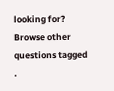looking for? Browse other questions tagged .